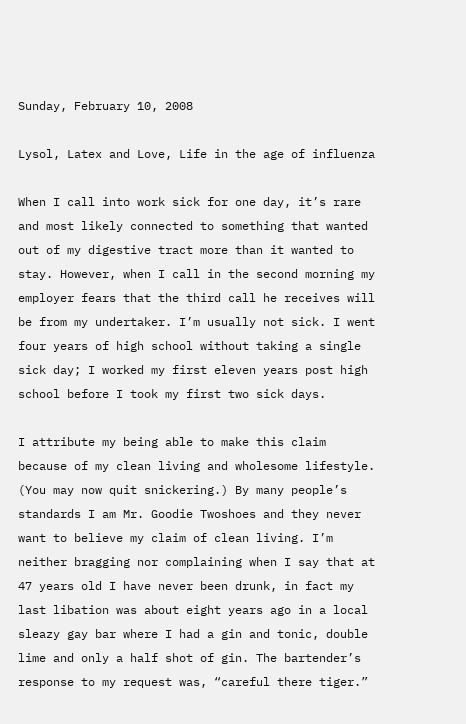Sunday, February 10, 2008

Lysol, Latex and Love, Life in the age of influenza

When I call into work sick for one day, it’s rare and most likely connected to something that wanted out of my digestive tract more than it wanted to stay. However, when I call in the second morning my employer fears that the third call he receives will be from my undertaker. I’m usually not sick. I went four years of high school without taking a single sick day; I worked my first eleven years post high school before I took my first two sick days.

I attribute my being able to make this claim because of my clean living and wholesome lifestyle. (You may now quit snickering.) By many people’s standards I am Mr. Goodie Twoshoes and they never want to believe my claim of clean living. I’m neither bragging nor complaining when I say that at 47 years old I have never been drunk, in fact my last libation was about eight years ago in a local sleazy gay bar where I had a gin and tonic, double lime and only a half shot of gin. The bartender’s response to my request was, “careful there tiger.”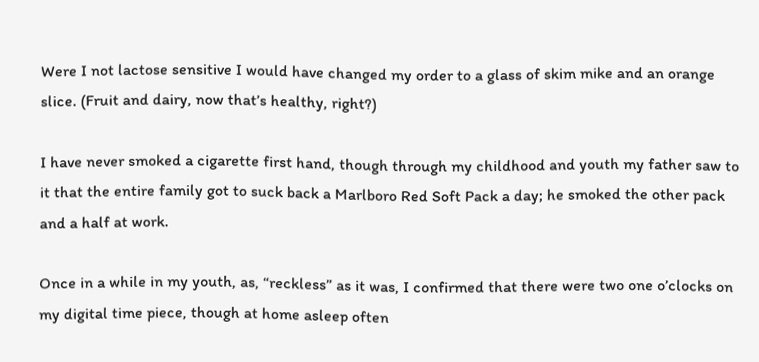Were I not lactose sensitive I would have changed my order to a glass of skim mike and an orange slice. (Fruit and dairy, now that’s healthy, right?)

I have never smoked a cigarette first hand, though through my childhood and youth my father saw to it that the entire family got to suck back a Marlboro Red Soft Pack a day; he smoked the other pack and a half at work.

Once in a while in my youth, as, “reckless” as it was, I confirmed that there were two one o’clocks on my digital time piece, though at home asleep often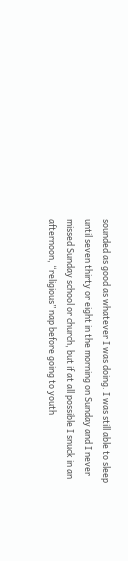sounded as good as whatever I was doing. I was still able to sleep until seven thirty or eight in the morning on Sunday and I never missed Sunday school or church, but if at all possible I snuck in an afternoon, “religious” nap before going to youth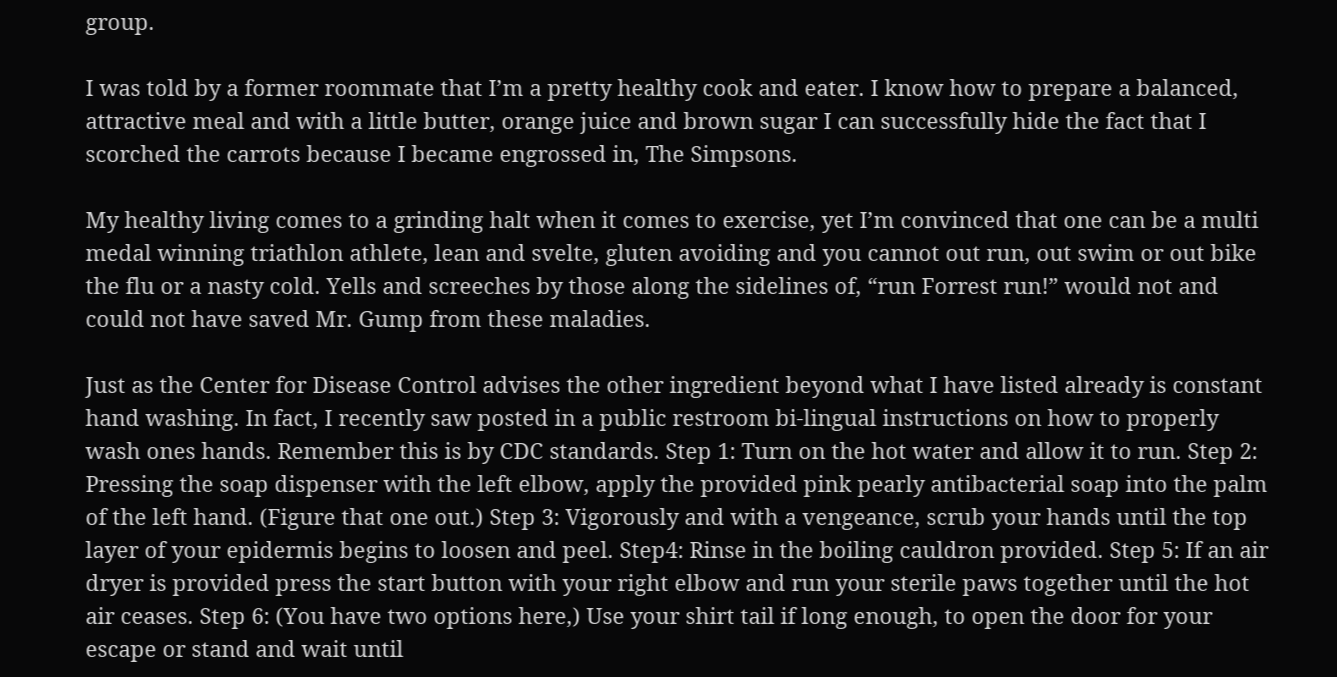group.

I was told by a former roommate that I’m a pretty healthy cook and eater. I know how to prepare a balanced, attractive meal and with a little butter, orange juice and brown sugar I can successfully hide the fact that I scorched the carrots because I became engrossed in, The Simpsons.

My healthy living comes to a grinding halt when it comes to exercise, yet I’m convinced that one can be a multi medal winning triathlon athlete, lean and svelte, gluten avoiding and you cannot out run, out swim or out bike the flu or a nasty cold. Yells and screeches by those along the sidelines of, “run Forrest run!” would not and could not have saved Mr. Gump from these maladies.

Just as the Center for Disease Control advises the other ingredient beyond what I have listed already is constant hand washing. In fact, I recently saw posted in a public restroom bi-lingual instructions on how to properly wash ones hands. Remember this is by CDC standards. Step 1: Turn on the hot water and allow it to run. Step 2: Pressing the soap dispenser with the left elbow, apply the provided pink pearly antibacterial soap into the palm of the left hand. (Figure that one out.) Step 3: Vigorously and with a vengeance, scrub your hands until the top layer of your epidermis begins to loosen and peel. Step4: Rinse in the boiling cauldron provided. Step 5: If an air dryer is provided press the start button with your right elbow and run your sterile paws together until the hot air ceases. Step 6: (You have two options here,) Use your shirt tail if long enough, to open the door for your escape or stand and wait until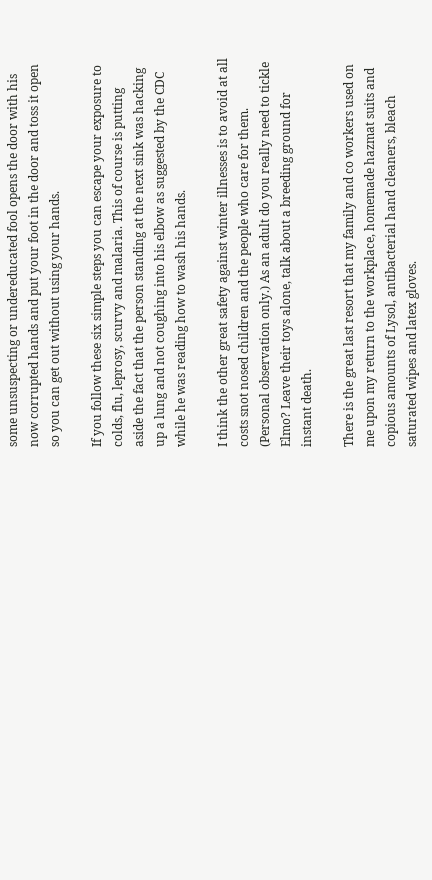some unsuspecting or undereducated fool opens the door with his now corrupted hands and put your foot in the door and toss it open so you can get out without using your hands.

If you follow these six simple steps you can escape your exposure to colds, flu, leprosy, scurvy and malaria. This of course is putting aside the fact that the person standing at the next sink was hacking up a lung and not coughing into his elbow as suggested by the CDC while he was reading how to wash his hands.

I think the other great safety against winter illnesses is to avoid at all costs snot nosed children and the people who care for them. (Personal observation only.) As an adult do you really need to tickle Elmo? Leave their toys alone, talk about a breeding ground for instant death.

There is the great last resort that my family and co workers used on me upon my return to the workplace, homemade hazmat suits and copious amounts of Lysol, antibacterial hand cleaners, bleach saturated wipes and latex gloves.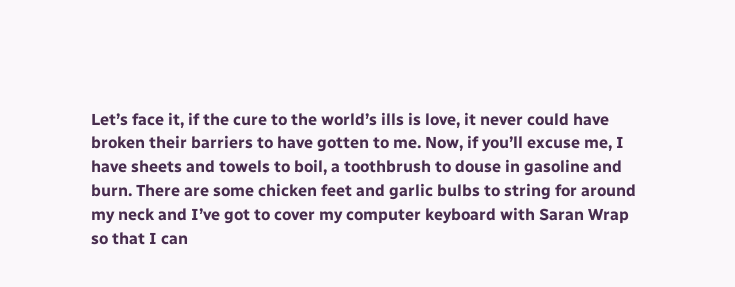Let’s face it, if the cure to the world’s ills is love, it never could have broken their barriers to have gotten to me. Now, if you’ll excuse me, I have sheets and towels to boil, a toothbrush to douse in gasoline and burn. There are some chicken feet and garlic bulbs to string for around my neck and I’ve got to cover my computer keyboard with Saran Wrap so that I can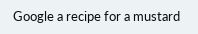Google a recipe for a mustard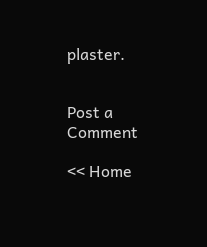plaster.


Post a Comment

<< Home